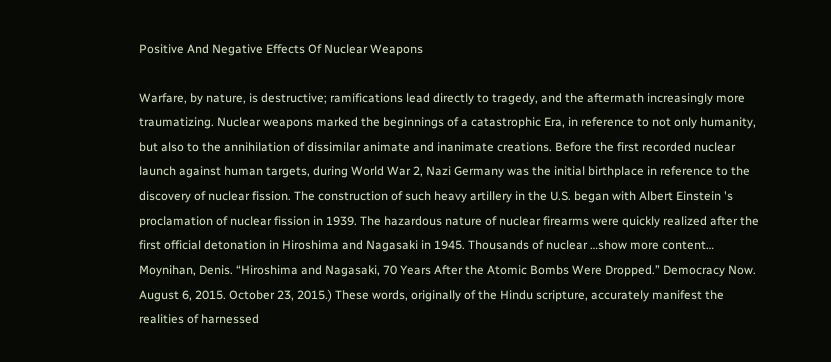Positive And Negative Effects Of Nuclear Weapons

Warfare, by nature, is destructive; ramifications lead directly to tragedy, and the aftermath increasingly more traumatizing. Nuclear weapons marked the beginnings of a catastrophic Era, in reference to not only humanity, but also to the annihilation of dissimilar animate and inanimate creations. Before the first recorded nuclear launch against human targets, during World War 2, Nazi Germany was the initial birthplace in reference to the discovery of nuclear fission. The construction of such heavy artillery in the U.S. began with Albert Einstein 's proclamation of nuclear fission in 1939. The hazardous nature of nuclear firearms were quickly realized after the first official detonation in Hiroshima and Nagasaki in 1945. Thousands of nuclear …show more content…
Moynihan, Denis. “Hiroshima and Nagasaki, 70 Years After the Atomic Bombs Were Dropped.” Democracy Now. August 6, 2015. October 23, 2015.) These words, originally of the Hindu scripture, accurately manifest the realities of harnessed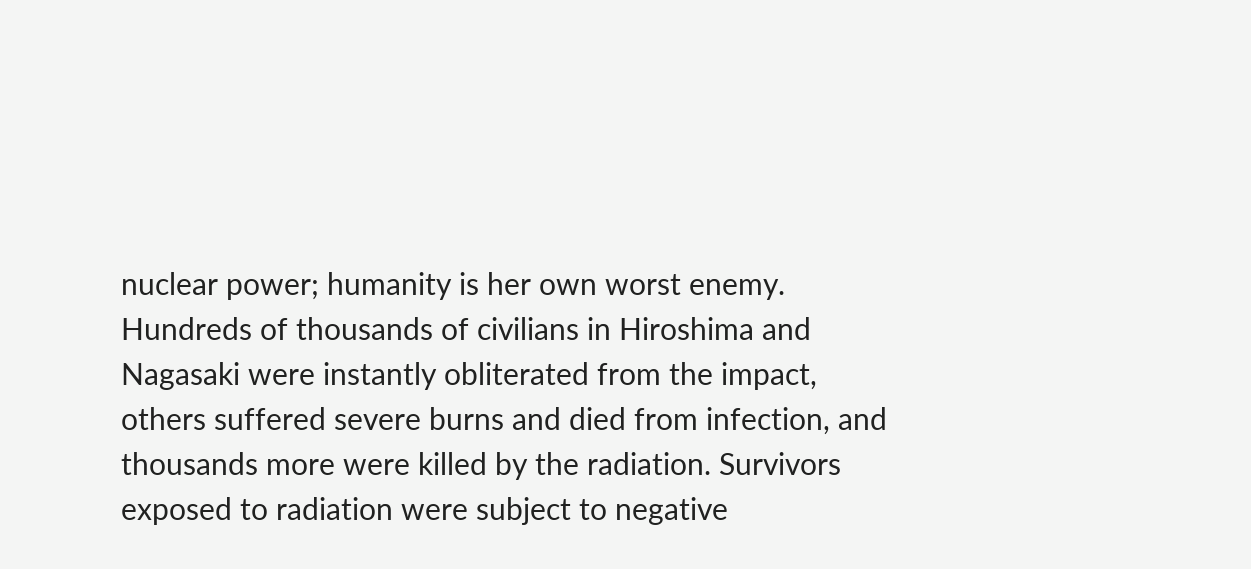nuclear power; humanity is her own worst enemy. Hundreds of thousands of civilians in Hiroshima and Nagasaki were instantly obliterated from the impact, others suffered severe burns and died from infection, and thousands more were killed by the radiation. Survivors exposed to radiation were subject to negative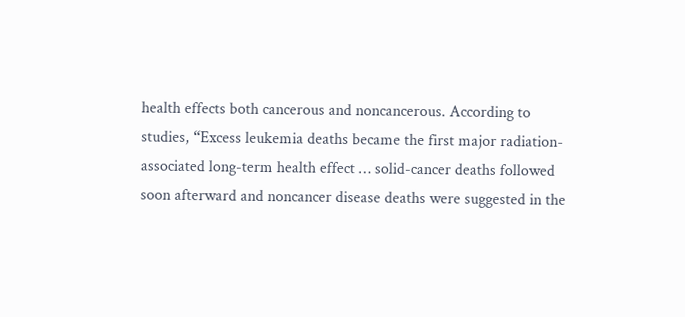health effects both cancerous and noncancerous. According to studies, “Excess leukemia deaths became the first major radiation-associated long-term health effect … solid-cancer deaths followed soon afterward and noncancer disease deaths were suggested in the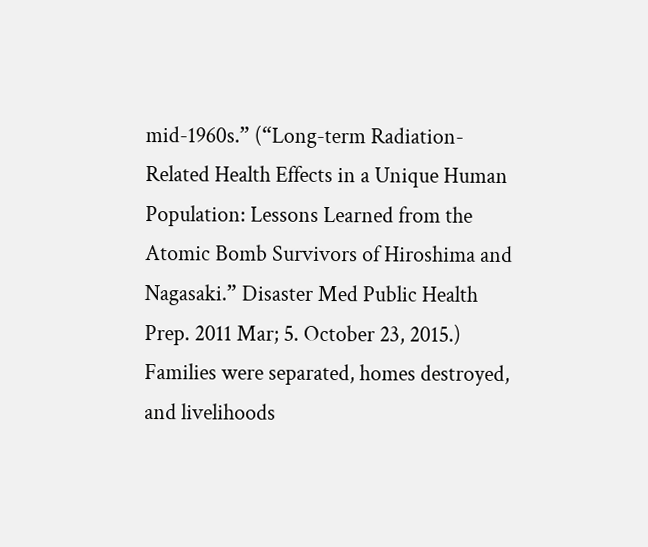mid-1960s.” (“Long-term Radiation-Related Health Effects in a Unique Human Population: Lessons Learned from the Atomic Bomb Survivors of Hiroshima and Nagasaki.” Disaster Med Public Health Prep. 2011 Mar; 5. October 23, 2015.) Families were separated, homes destroyed, and livelihoods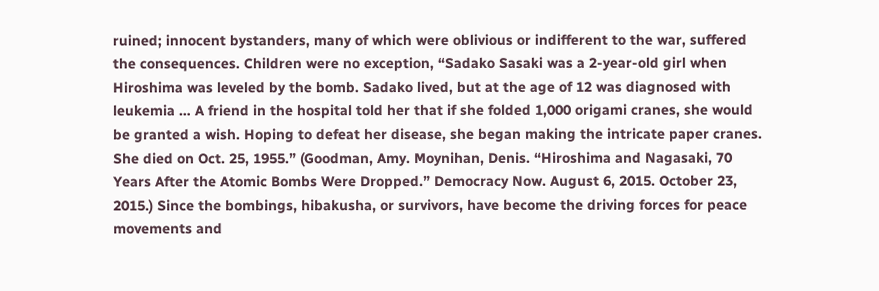ruined; innocent bystanders, many of which were oblivious or indifferent to the war, suffered the consequences. Children were no exception, “Sadako Sasaki was a 2-year-old girl when Hiroshima was leveled by the bomb. Sadako lived, but at the age of 12 was diagnosed with leukemia … A friend in the hospital told her that if she folded 1,000 origami cranes, she would be granted a wish. Hoping to defeat her disease, she began making the intricate paper cranes. She died on Oct. 25, 1955.” (Goodman, Amy. Moynihan, Denis. “Hiroshima and Nagasaki, 70 Years After the Atomic Bombs Were Dropped.” Democracy Now. August 6, 2015. October 23, 2015.) Since the bombings, hibakusha, or survivors, have become the driving forces for peace movements and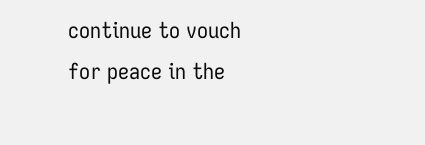continue to vouch for peace in the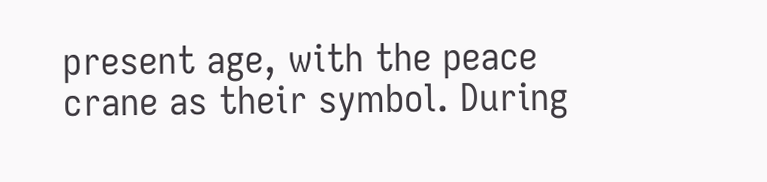present age, with the peace crane as their symbol. During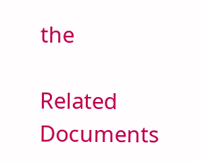the

Related Documents